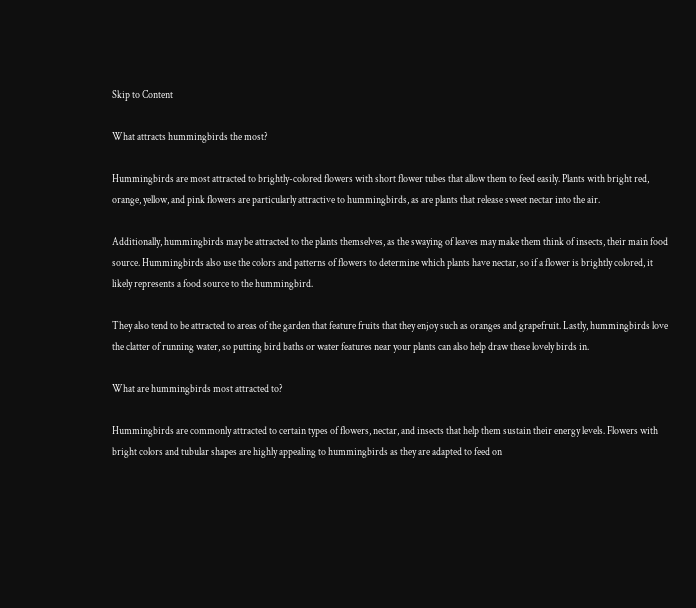Skip to Content

What attracts hummingbirds the most?

Hummingbirds are most attracted to brightly-colored flowers with short flower tubes that allow them to feed easily. Plants with bright red, orange, yellow, and pink flowers are particularly attractive to hummingbirds, as are plants that release sweet nectar into the air.

Additionally, hummingbirds may be attracted to the plants themselves, as the swaying of leaves may make them think of insects, their main food source. Hummingbirds also use the colors and patterns of flowers to determine which plants have nectar, so if a flower is brightly colored, it likely represents a food source to the hummingbird.

They also tend to be attracted to areas of the garden that feature fruits that they enjoy such as oranges and grapefruit. Lastly, hummingbirds love the clatter of running water, so putting bird baths or water features near your plants can also help draw these lovely birds in.

What are hummingbirds most attracted to?

Hummingbirds are commonly attracted to certain types of flowers, nectar, and insects that help them sustain their energy levels. Flowers with bright colors and tubular shapes are highly appealing to hummingbirds as they are adapted to feed on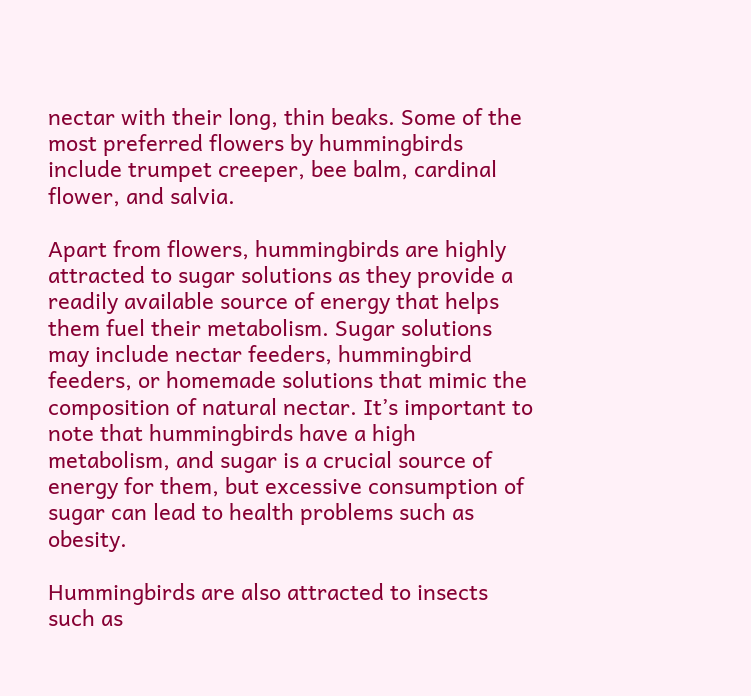nectar with their long, thin beaks. Some of the most preferred flowers by hummingbirds include trumpet creeper, bee balm, cardinal flower, and salvia.

Apart from flowers, hummingbirds are highly attracted to sugar solutions as they provide a readily available source of energy that helps them fuel their metabolism. Sugar solutions may include nectar feeders, hummingbird feeders, or homemade solutions that mimic the composition of natural nectar. It’s important to note that hummingbirds have a high metabolism, and sugar is a crucial source of energy for them, but excessive consumption of sugar can lead to health problems such as obesity.

Hummingbirds are also attracted to insects such as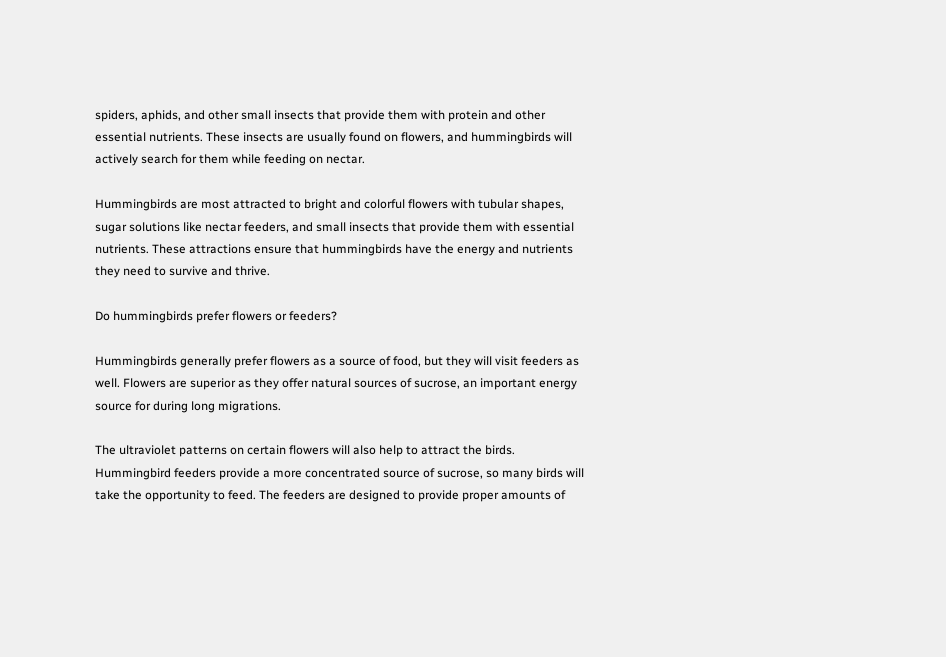spiders, aphids, and other small insects that provide them with protein and other essential nutrients. These insects are usually found on flowers, and hummingbirds will actively search for them while feeding on nectar.

Hummingbirds are most attracted to bright and colorful flowers with tubular shapes, sugar solutions like nectar feeders, and small insects that provide them with essential nutrients. These attractions ensure that hummingbirds have the energy and nutrients they need to survive and thrive.

Do hummingbirds prefer flowers or feeders?

Hummingbirds generally prefer flowers as a source of food, but they will visit feeders as well. Flowers are superior as they offer natural sources of sucrose, an important energy source for during long migrations.

The ultraviolet patterns on certain flowers will also help to attract the birds. Hummingbird feeders provide a more concentrated source of sucrose, so many birds will take the opportunity to feed. The feeders are designed to provide proper amounts of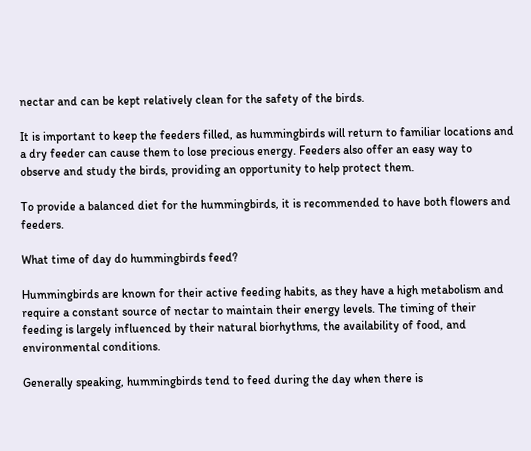nectar and can be kept relatively clean for the safety of the birds.

It is important to keep the feeders filled, as hummingbirds will return to familiar locations and a dry feeder can cause them to lose precious energy. Feeders also offer an easy way to observe and study the birds, providing an opportunity to help protect them.

To provide a balanced diet for the hummingbirds, it is recommended to have both flowers and feeders.

What time of day do hummingbirds feed?

Hummingbirds are known for their active feeding habits, as they have a high metabolism and require a constant source of nectar to maintain their energy levels. The timing of their feeding is largely influenced by their natural biorhythms, the availability of food, and environmental conditions.

Generally speaking, hummingbirds tend to feed during the day when there is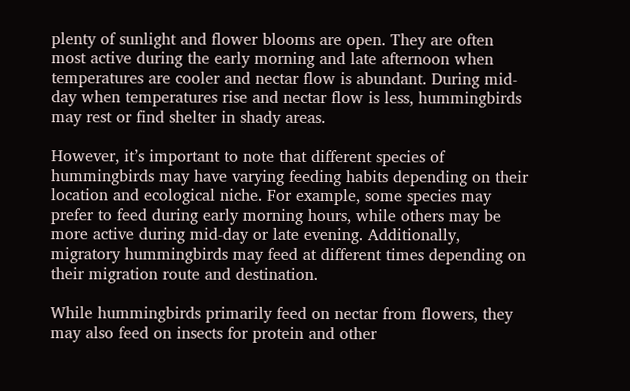plenty of sunlight and flower blooms are open. They are often most active during the early morning and late afternoon when temperatures are cooler and nectar flow is abundant. During mid-day when temperatures rise and nectar flow is less, hummingbirds may rest or find shelter in shady areas.

However, it’s important to note that different species of hummingbirds may have varying feeding habits depending on their location and ecological niche. For example, some species may prefer to feed during early morning hours, while others may be more active during mid-day or late evening. Additionally, migratory hummingbirds may feed at different times depending on their migration route and destination.

While hummingbirds primarily feed on nectar from flowers, they may also feed on insects for protein and other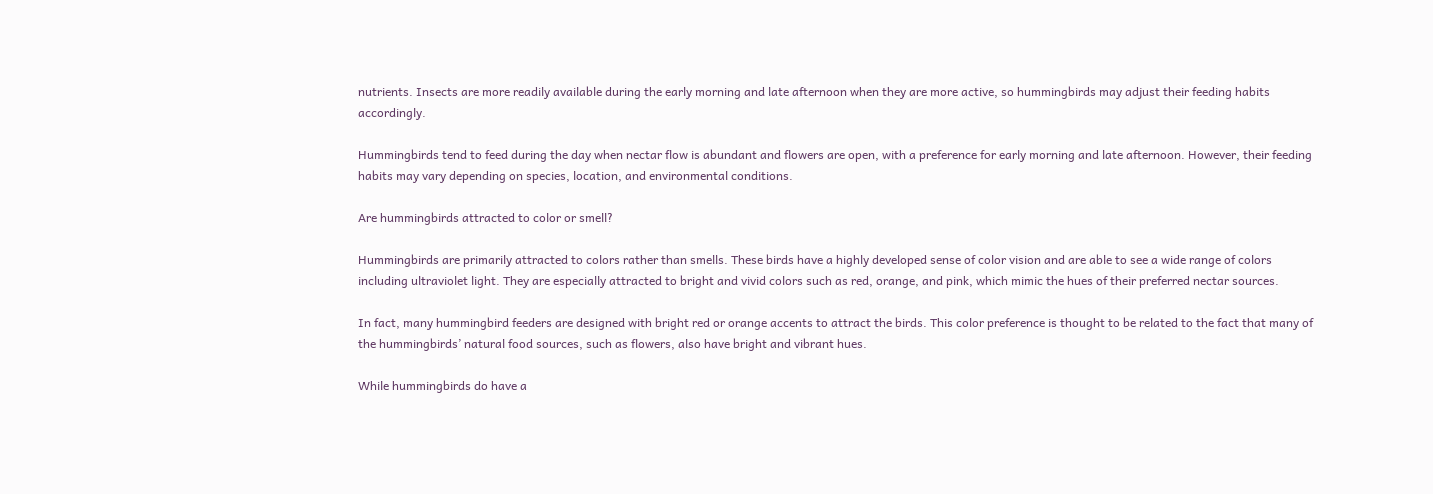nutrients. Insects are more readily available during the early morning and late afternoon when they are more active, so hummingbirds may adjust their feeding habits accordingly.

Hummingbirds tend to feed during the day when nectar flow is abundant and flowers are open, with a preference for early morning and late afternoon. However, their feeding habits may vary depending on species, location, and environmental conditions.

Are hummingbirds attracted to color or smell?

Hummingbirds are primarily attracted to colors rather than smells. These birds have a highly developed sense of color vision and are able to see a wide range of colors including ultraviolet light. They are especially attracted to bright and vivid colors such as red, orange, and pink, which mimic the hues of their preferred nectar sources.

In fact, many hummingbird feeders are designed with bright red or orange accents to attract the birds. This color preference is thought to be related to the fact that many of the hummingbirds’ natural food sources, such as flowers, also have bright and vibrant hues.

While hummingbirds do have a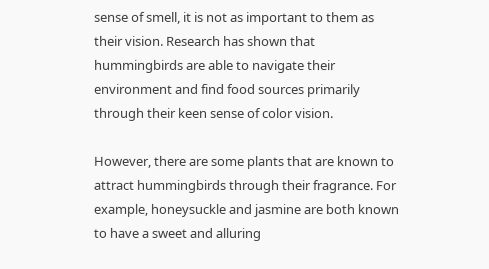sense of smell, it is not as important to them as their vision. Research has shown that hummingbirds are able to navigate their environment and find food sources primarily through their keen sense of color vision.

However, there are some plants that are known to attract hummingbirds through their fragrance. For example, honeysuckle and jasmine are both known to have a sweet and alluring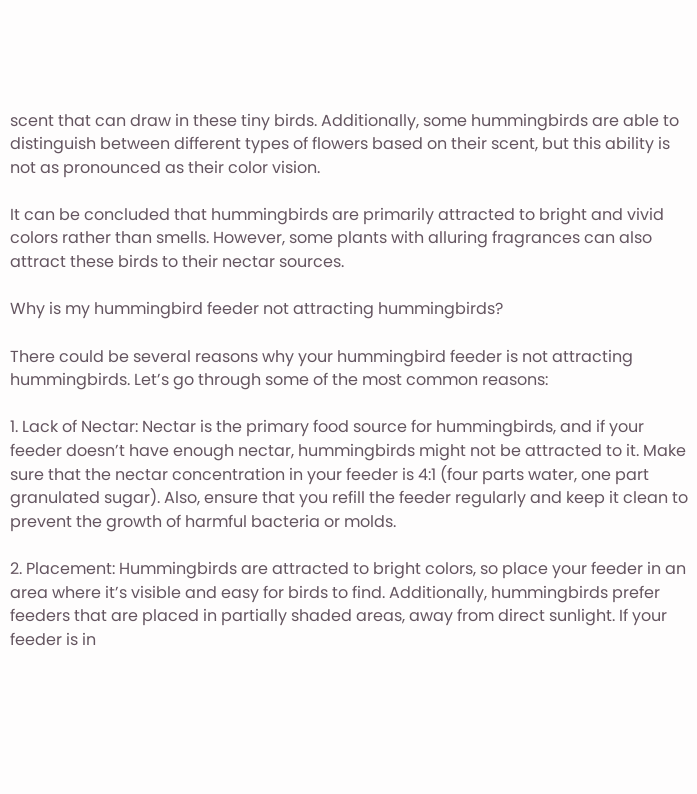scent that can draw in these tiny birds. Additionally, some hummingbirds are able to distinguish between different types of flowers based on their scent, but this ability is not as pronounced as their color vision.

It can be concluded that hummingbirds are primarily attracted to bright and vivid colors rather than smells. However, some plants with alluring fragrances can also attract these birds to their nectar sources.

Why is my hummingbird feeder not attracting hummingbirds?

There could be several reasons why your hummingbird feeder is not attracting hummingbirds. Let’s go through some of the most common reasons:

1. Lack of Nectar: Nectar is the primary food source for hummingbirds, and if your feeder doesn’t have enough nectar, hummingbirds might not be attracted to it. Make sure that the nectar concentration in your feeder is 4:1 (four parts water, one part granulated sugar). Also, ensure that you refill the feeder regularly and keep it clean to prevent the growth of harmful bacteria or molds.

2. Placement: Hummingbirds are attracted to bright colors, so place your feeder in an area where it’s visible and easy for birds to find. Additionally, hummingbirds prefer feeders that are placed in partially shaded areas, away from direct sunlight. If your feeder is in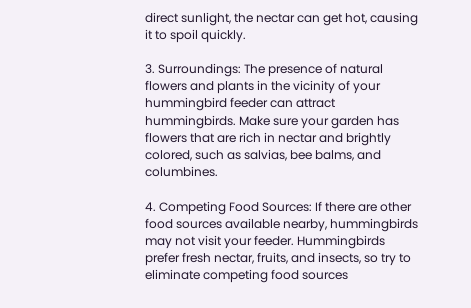direct sunlight, the nectar can get hot, causing it to spoil quickly.

3. Surroundings: The presence of natural flowers and plants in the vicinity of your hummingbird feeder can attract hummingbirds. Make sure your garden has flowers that are rich in nectar and brightly colored, such as salvias, bee balms, and columbines.

4. Competing Food Sources: If there are other food sources available nearby, hummingbirds may not visit your feeder. Hummingbirds prefer fresh nectar, fruits, and insects, so try to eliminate competing food sources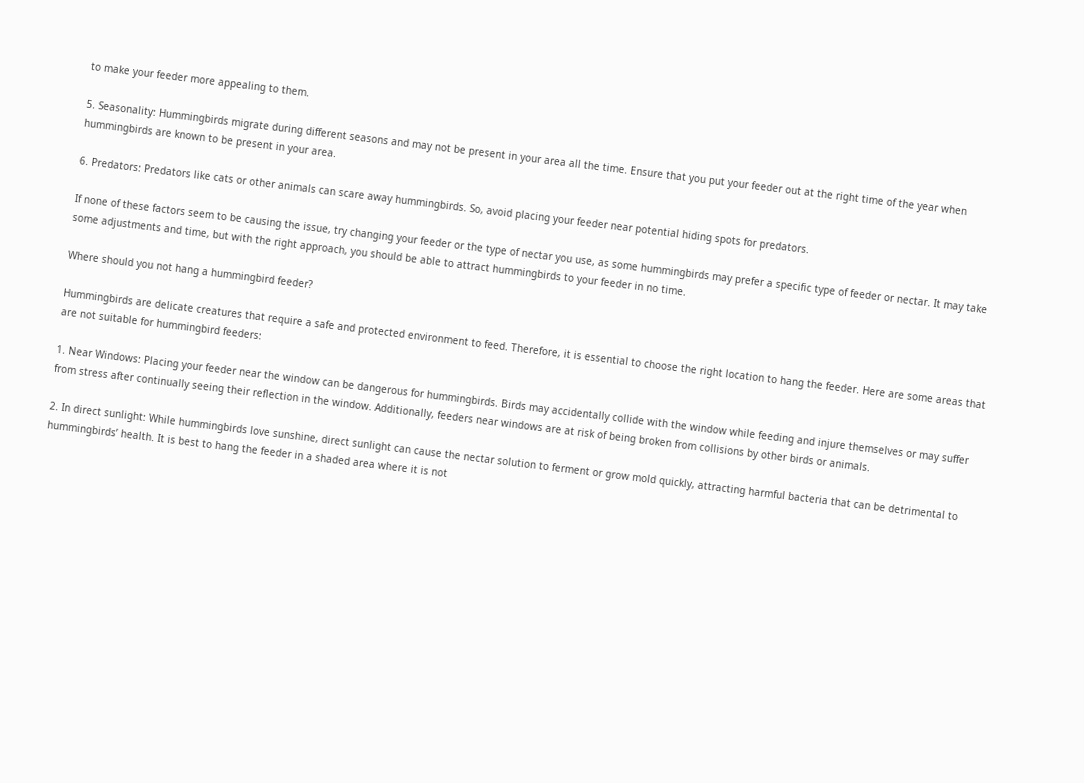to make your feeder more appealing to them.

5. Seasonality: Hummingbirds migrate during different seasons and may not be present in your area all the time. Ensure that you put your feeder out at the right time of the year when hummingbirds are known to be present in your area.

6. Predators: Predators like cats or other animals can scare away hummingbirds. So, avoid placing your feeder near potential hiding spots for predators.

If none of these factors seem to be causing the issue, try changing your feeder or the type of nectar you use, as some hummingbirds may prefer a specific type of feeder or nectar. It may take some adjustments and time, but with the right approach, you should be able to attract hummingbirds to your feeder in no time.

Where should you not hang a hummingbird feeder?

Hummingbirds are delicate creatures that require a safe and protected environment to feed. Therefore, it is essential to choose the right location to hang the feeder. Here are some areas that are not suitable for hummingbird feeders:

1. Near Windows: Placing your feeder near the window can be dangerous for hummingbirds. Birds may accidentally collide with the window while feeding and injure themselves or may suffer from stress after continually seeing their reflection in the window. Additionally, feeders near windows are at risk of being broken from collisions by other birds or animals.

2. In direct sunlight: While hummingbirds love sunshine, direct sunlight can cause the nectar solution to ferment or grow mold quickly, attracting harmful bacteria that can be detrimental to hummingbirds’ health. It is best to hang the feeder in a shaded area where it is not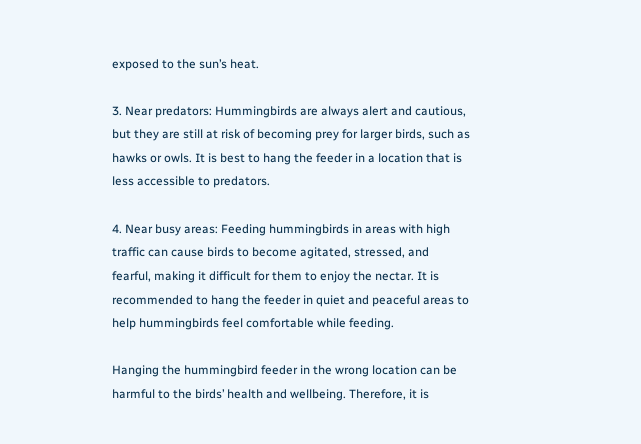exposed to the sun’s heat.

3. Near predators: Hummingbirds are always alert and cautious, but they are still at risk of becoming prey for larger birds, such as hawks or owls. It is best to hang the feeder in a location that is less accessible to predators.

4. Near busy areas: Feeding hummingbirds in areas with high traffic can cause birds to become agitated, stressed, and fearful, making it difficult for them to enjoy the nectar. It is recommended to hang the feeder in quiet and peaceful areas to help hummingbirds feel comfortable while feeding.

Hanging the hummingbird feeder in the wrong location can be harmful to the birds’ health and wellbeing. Therefore, it is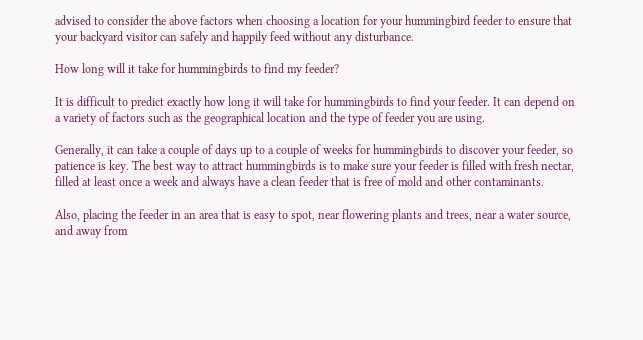advised to consider the above factors when choosing a location for your hummingbird feeder to ensure that your backyard visitor can safely and happily feed without any disturbance.

How long will it take for hummingbirds to find my feeder?

It is difficult to predict exactly how long it will take for hummingbirds to find your feeder. It can depend on a variety of factors such as the geographical location and the type of feeder you are using.

Generally, it can take a couple of days up to a couple of weeks for hummingbirds to discover your feeder, so patience is key. The best way to attract hummingbirds is to make sure your feeder is filled with fresh nectar, filled at least once a week and always have a clean feeder that is free of mold and other contaminants.

Also, placing the feeder in an area that is easy to spot, near flowering plants and trees, near a water source, and away from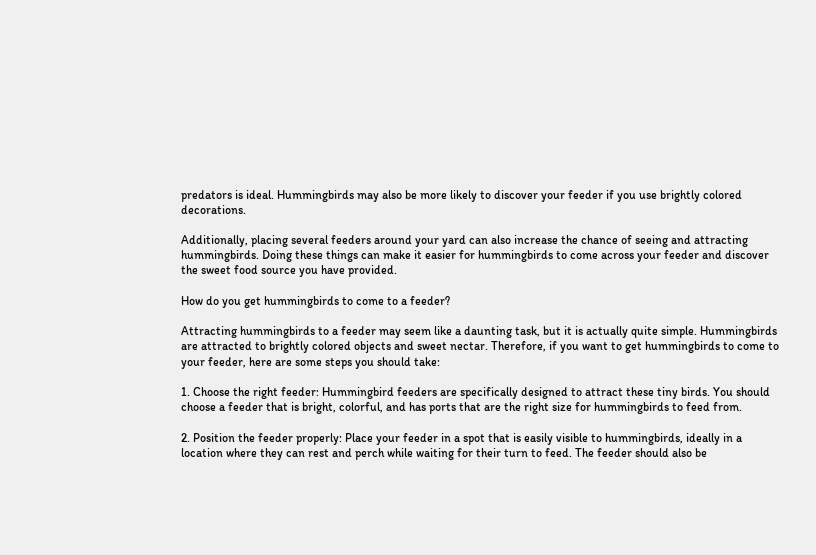predators is ideal. Hummingbirds may also be more likely to discover your feeder if you use brightly colored decorations.

Additionally, placing several feeders around your yard can also increase the chance of seeing and attracting hummingbirds. Doing these things can make it easier for hummingbirds to come across your feeder and discover the sweet food source you have provided.

How do you get hummingbirds to come to a feeder?

Attracting hummingbirds to a feeder may seem like a daunting task, but it is actually quite simple. Hummingbirds are attracted to brightly colored objects and sweet nectar. Therefore, if you want to get hummingbirds to come to your feeder, here are some steps you should take:

1. Choose the right feeder: Hummingbird feeders are specifically designed to attract these tiny birds. You should choose a feeder that is bright, colorful, and has ports that are the right size for hummingbirds to feed from.

2. Position the feeder properly: Place your feeder in a spot that is easily visible to hummingbirds, ideally in a location where they can rest and perch while waiting for their turn to feed. The feeder should also be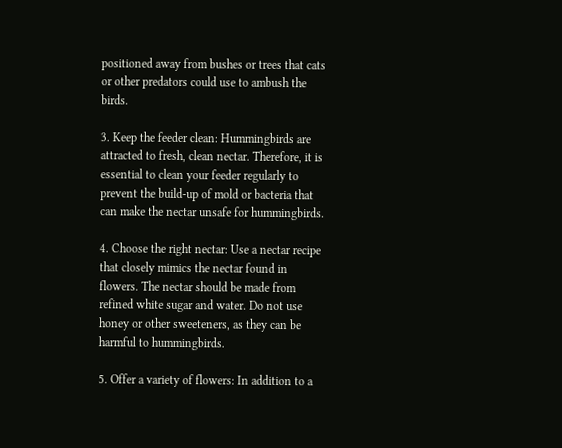positioned away from bushes or trees that cats or other predators could use to ambush the birds.

3. Keep the feeder clean: Hummingbirds are attracted to fresh, clean nectar. Therefore, it is essential to clean your feeder regularly to prevent the build-up of mold or bacteria that can make the nectar unsafe for hummingbirds.

4. Choose the right nectar: Use a nectar recipe that closely mimics the nectar found in flowers. The nectar should be made from refined white sugar and water. Do not use honey or other sweeteners, as they can be harmful to hummingbirds.

5. Offer a variety of flowers: In addition to a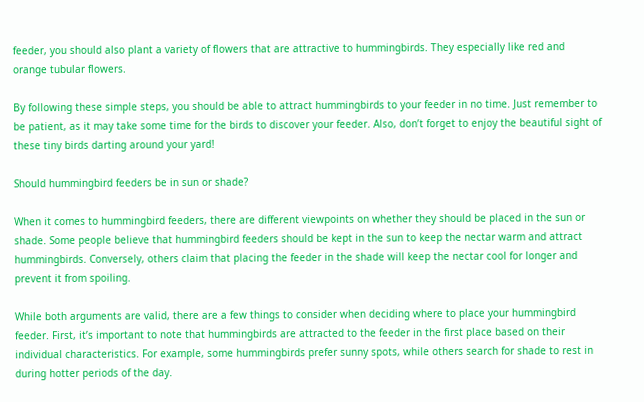feeder, you should also plant a variety of flowers that are attractive to hummingbirds. They especially like red and orange tubular flowers.

By following these simple steps, you should be able to attract hummingbirds to your feeder in no time. Just remember to be patient, as it may take some time for the birds to discover your feeder. Also, don’t forget to enjoy the beautiful sight of these tiny birds darting around your yard!

Should hummingbird feeders be in sun or shade?

When it comes to hummingbird feeders, there are different viewpoints on whether they should be placed in the sun or shade. Some people believe that hummingbird feeders should be kept in the sun to keep the nectar warm and attract hummingbirds. Conversely, others claim that placing the feeder in the shade will keep the nectar cool for longer and prevent it from spoiling.

While both arguments are valid, there are a few things to consider when deciding where to place your hummingbird feeder. First, it’s important to note that hummingbirds are attracted to the feeder in the first place based on their individual characteristics. For example, some hummingbirds prefer sunny spots, while others search for shade to rest in during hotter periods of the day.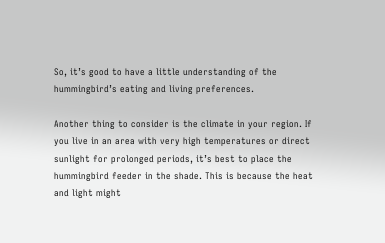So, it’s good to have a little understanding of the hummingbird’s eating and living preferences.

Another thing to consider is the climate in your region. If you live in an area with very high temperatures or direct sunlight for prolonged periods, it’s best to place the hummingbird feeder in the shade. This is because the heat and light might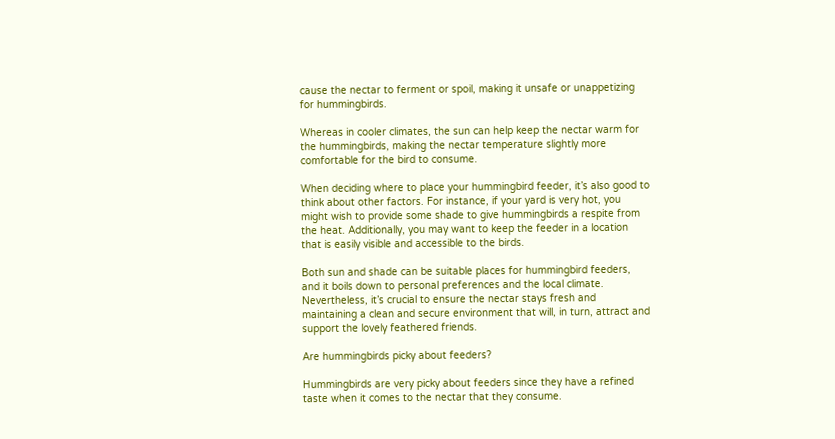cause the nectar to ferment or spoil, making it unsafe or unappetizing for hummingbirds.

Whereas in cooler climates, the sun can help keep the nectar warm for the hummingbirds, making the nectar temperature slightly more comfortable for the bird to consume.

When deciding where to place your hummingbird feeder, it’s also good to think about other factors. For instance, if your yard is very hot, you might wish to provide some shade to give hummingbirds a respite from the heat. Additionally, you may want to keep the feeder in a location that is easily visible and accessible to the birds.

Both sun and shade can be suitable places for hummingbird feeders, and it boils down to personal preferences and the local climate. Nevertheless, it’s crucial to ensure the nectar stays fresh and maintaining a clean and secure environment that will, in turn, attract and support the lovely feathered friends.

Are hummingbirds picky about feeders?

Hummingbirds are very picky about feeders since they have a refined taste when it comes to the nectar that they consume.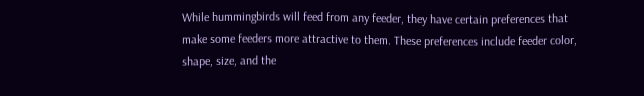While hummingbirds will feed from any feeder, they have certain preferences that make some feeders more attractive to them. These preferences include feeder color, shape, size, and the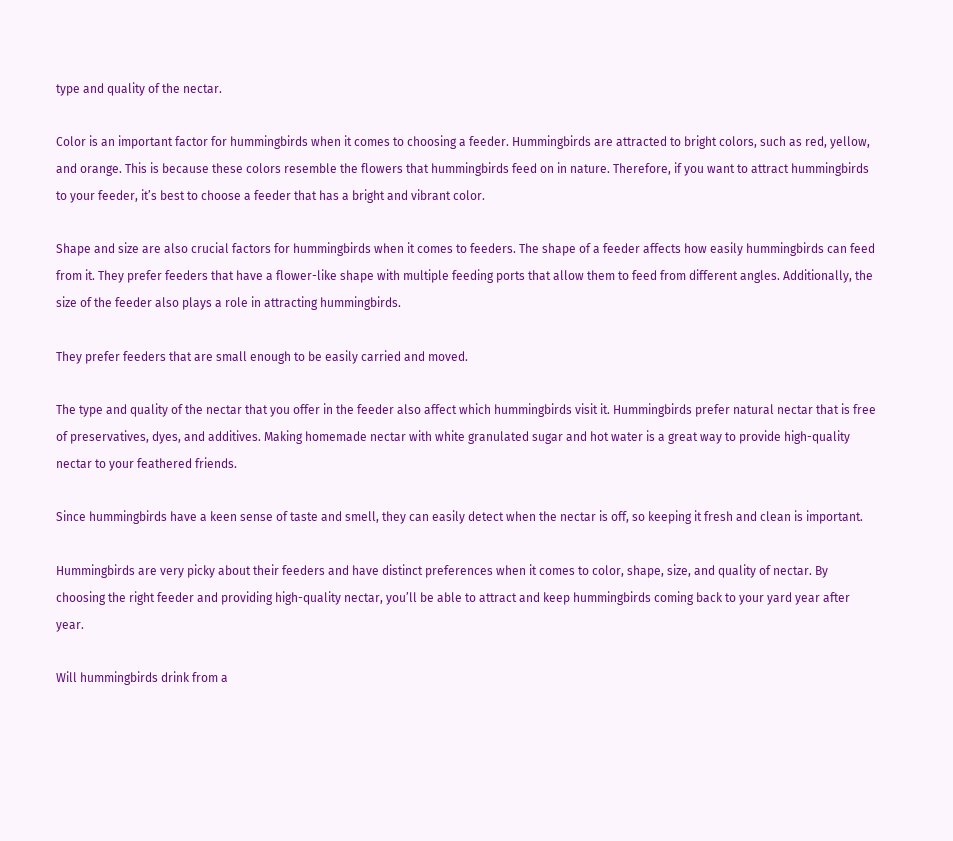type and quality of the nectar.

Color is an important factor for hummingbirds when it comes to choosing a feeder. Hummingbirds are attracted to bright colors, such as red, yellow, and orange. This is because these colors resemble the flowers that hummingbirds feed on in nature. Therefore, if you want to attract hummingbirds to your feeder, it’s best to choose a feeder that has a bright and vibrant color.

Shape and size are also crucial factors for hummingbirds when it comes to feeders. The shape of a feeder affects how easily hummingbirds can feed from it. They prefer feeders that have a flower-like shape with multiple feeding ports that allow them to feed from different angles. Additionally, the size of the feeder also plays a role in attracting hummingbirds.

They prefer feeders that are small enough to be easily carried and moved.

The type and quality of the nectar that you offer in the feeder also affect which hummingbirds visit it. Hummingbirds prefer natural nectar that is free of preservatives, dyes, and additives. Making homemade nectar with white granulated sugar and hot water is a great way to provide high-quality nectar to your feathered friends.

Since hummingbirds have a keen sense of taste and smell, they can easily detect when the nectar is off, so keeping it fresh and clean is important.

Hummingbirds are very picky about their feeders and have distinct preferences when it comes to color, shape, size, and quality of nectar. By choosing the right feeder and providing high-quality nectar, you’ll be able to attract and keep hummingbirds coming back to your yard year after year.

Will hummingbirds drink from a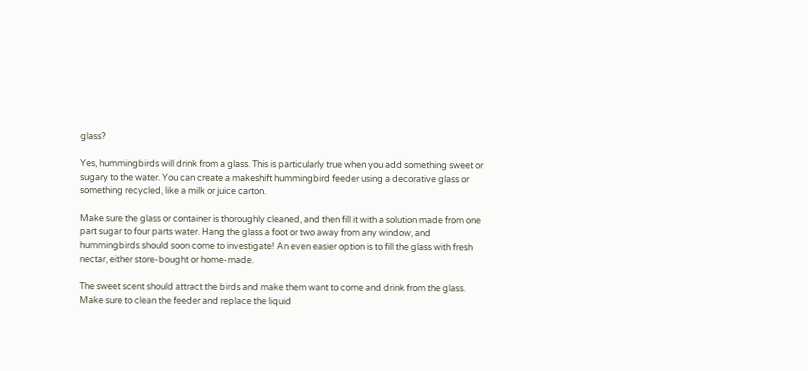glass?

Yes, hummingbirds will drink from a glass. This is particularly true when you add something sweet or sugary to the water. You can create a makeshift hummingbird feeder using a decorative glass or something recycled, like a milk or juice carton.

Make sure the glass or container is thoroughly cleaned, and then fill it with a solution made from one part sugar to four parts water. Hang the glass a foot or two away from any window, and hummingbirds should soon come to investigate! An even easier option is to fill the glass with fresh nectar, either store-bought or home-made.

The sweet scent should attract the birds and make them want to come and drink from the glass. Make sure to clean the feeder and replace the liquid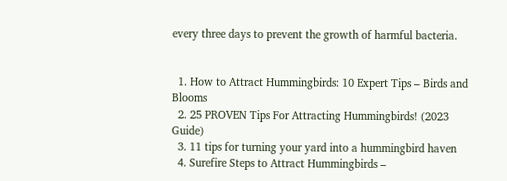every three days to prevent the growth of harmful bacteria.


  1. How to Attract Hummingbirds: 10 Expert Tips – Birds and Blooms
  2. 25 PROVEN Tips For Attracting Hummingbirds! (2023 Guide)
  3. 11 tips for turning your yard into a hummingbird haven
  4. Surefire Steps to Attract Hummingbirds –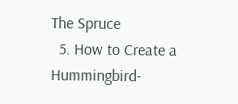The Spruce
  5. How to Create a Hummingbird-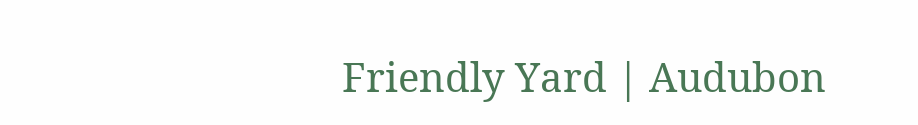Friendly Yard | Audubon